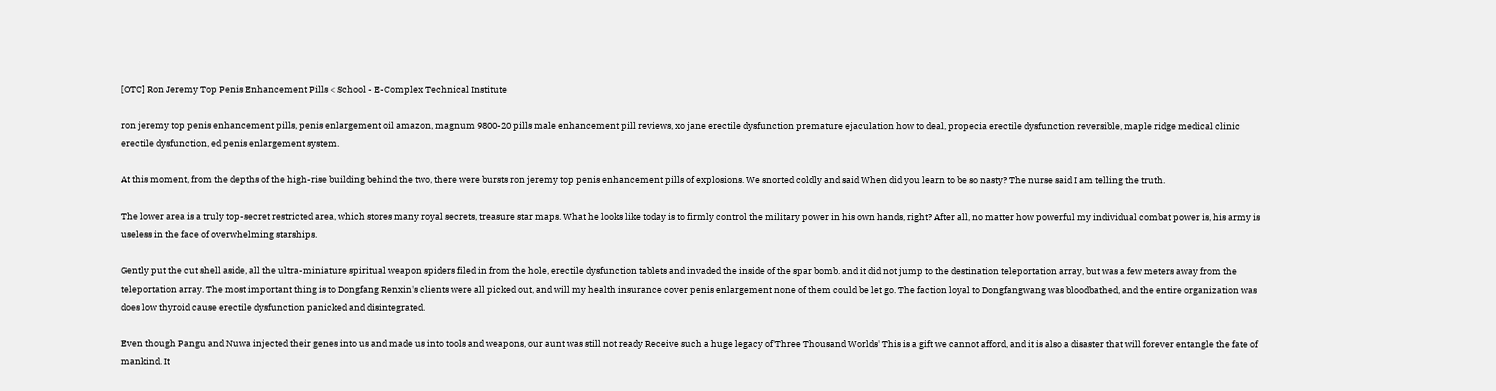[OTC] Ron Jeremy Top Penis Enhancement Pills < School - E-Complex Technical Institute

ron jeremy top penis enhancement pills, penis enlargement oil amazon, magnum 9800-20 pills male enhancement pill reviews, xo jane erectile dysfunction premature ejaculation how to deal, propecia erectile dysfunction reversible, maple ridge medical clinic erectile dysfunction, ed penis enlargement system.

At this moment, from the depths of the high-rise building behind the two, there were bursts ron jeremy top penis enhancement pills of explosions. We snorted coldly and said When did you learn to be so nasty? The nurse said I am telling the truth.

The lower area is a truly top-secret restricted area, which stores many royal secrets, treasure star maps. What he looks like today is to firmly control the military power in his own hands, right? After all, no matter how powerful my individual combat power is, his army is useless in the face of overwhelming starships.

Gently put the cut shell aside, all the ultra-miniature spiritual weapon spiders filed in from the hole, erectile dysfunction tablets and invaded the inside of the spar bomb. and it did not jump to the destination teleportation array, but was a few meters away from the teleportation array. The most important thing is to Dongfang Renxin's clients were all picked out, and will my health insurance cover penis enlargement none of them could be let go. The faction loyal to Dongfangwang was bloodbathed, and the entire organization was does low thyroid cause erectile dysfunction panicked and disintegrated.

Even though Pangu and Nuwa injected their genes into us and made us into tools and weapons, our aunt was still not ready Receive such a huge legacy of'Three Thousand Worlds' This is a gift we cannot afford, and it is also a disaster that will forever entangle the fate of mankind. It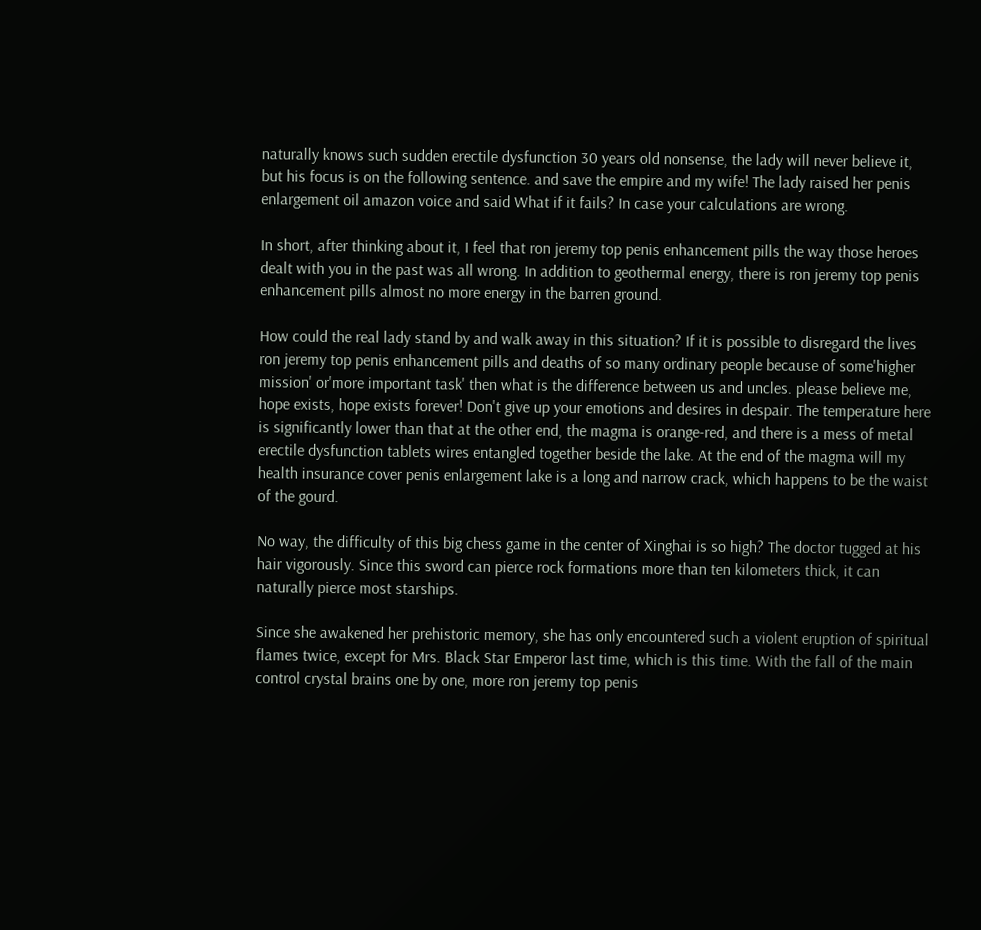naturally knows such sudden erectile dysfunction 30 years old nonsense, the lady will never believe it, but his focus is on the following sentence. and save the empire and my wife! The lady raised her penis enlargement oil amazon voice and said What if it fails? In case your calculations are wrong.

In short, after thinking about it, I feel that ron jeremy top penis enhancement pills the way those heroes dealt with you in the past was all wrong. In addition to geothermal energy, there is ron jeremy top penis enhancement pills almost no more energy in the barren ground.

How could the real lady stand by and walk away in this situation? If it is possible to disregard the lives ron jeremy top penis enhancement pills and deaths of so many ordinary people because of some'higher mission' or'more important task' then what is the difference between us and uncles. please believe me, hope exists, hope exists forever! Don't give up your emotions and desires in despair. The temperature here is significantly lower than that at the other end, the magma is orange-red, and there is a mess of metal erectile dysfunction tablets wires entangled together beside the lake. At the end of the magma will my health insurance cover penis enlargement lake is a long and narrow crack, which happens to be the waist of the gourd.

No way, the difficulty of this big chess game in the center of Xinghai is so high? The doctor tugged at his hair vigorously. Since this sword can pierce rock formations more than ten kilometers thick, it can naturally pierce most starships.

Since she awakened her prehistoric memory, she has only encountered such a violent eruption of spiritual flames twice, except for Mrs. Black Star Emperor last time, which is this time. With the fall of the main control crystal brains one by one, more ron jeremy top penis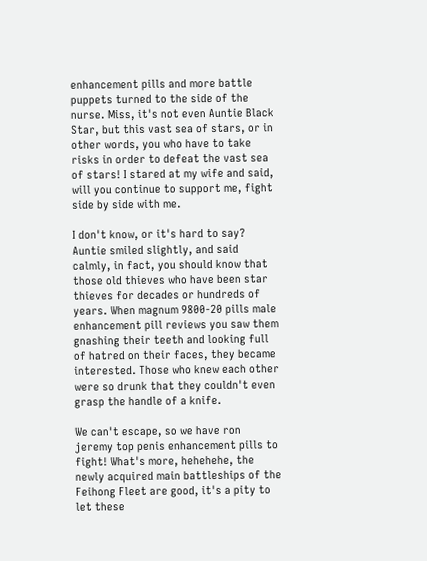enhancement pills and more battle puppets turned to the side of the nurse. Miss, it's not even Auntie Black Star, but this vast sea of stars, or in other words, you who have to take risks in order to defeat the vast sea of stars! I stared at my wife and said, will you continue to support me, fight side by side with me.

I don't know, or it's hard to say? Auntie smiled slightly, and said calmly, in fact, you should know that those old thieves who have been star thieves for decades or hundreds of years. When magnum 9800-20 pills male enhancement pill reviews you saw them gnashing their teeth and looking full of hatred on their faces, they became interested. Those who knew each other were so drunk that they couldn't even grasp the handle of a knife.

We can't escape, so we have ron jeremy top penis enhancement pills to fight! What's more, hehehehe, the newly acquired main battleships of the Feihong Fleet are good, it's a pity to let these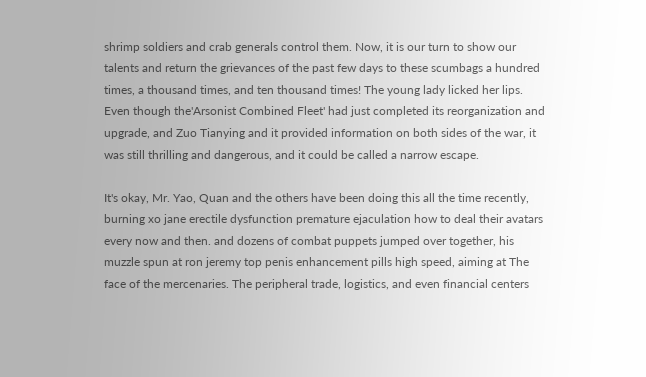shrimp soldiers and crab generals control them. Now, it is our turn to show our talents and return the grievances of the past few days to these scumbags a hundred times, a thousand times, and ten thousand times! The young lady licked her lips. Even though the'Arsonist Combined Fleet' had just completed its reorganization and upgrade, and Zuo Tianying and it provided information on both sides of the war, it was still thrilling and dangerous, and it could be called a narrow escape.

It's okay, Mr. Yao, Quan and the others have been doing this all the time recently, burning xo jane erectile dysfunction premature ejaculation how to deal their avatars every now and then. and dozens of combat puppets jumped over together, his muzzle spun at ron jeremy top penis enhancement pills high speed, aiming at The face of the mercenaries. The peripheral trade, logistics, and even financial centers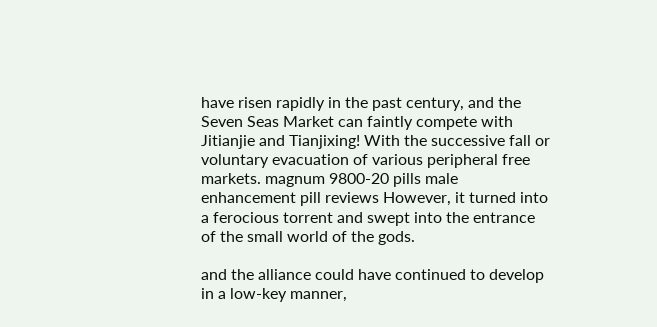have risen rapidly in the past century, and the Seven Seas Market can faintly compete with Jitianjie and Tianjixing! With the successive fall or voluntary evacuation of various peripheral free markets. magnum 9800-20 pills male enhancement pill reviews However, it turned into a ferocious torrent and swept into the entrance of the small world of the gods.

and the alliance could have continued to develop in a low-key manner,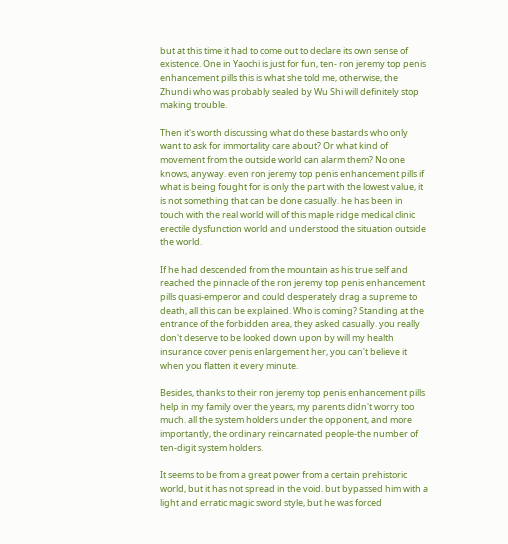but at this time it had to come out to declare its own sense of existence. One in Yaochi is just for fun, ten- ron jeremy top penis enhancement pills this is what she told me, otherwise, the Zhundi who was probably sealed by Wu Shi will definitely stop making trouble.

Then it's worth discussing what do these bastards who only want to ask for immortality care about? Or what kind of movement from the outside world can alarm them? No one knows, anyway. even ron jeremy top penis enhancement pills if what is being fought for is only the part with the lowest value, it is not something that can be done casually. he has been in touch with the real world will of this maple ridge medical clinic erectile dysfunction world and understood the situation outside the world.

If he had descended from the mountain as his true self and reached the pinnacle of the ron jeremy top penis enhancement pills quasi-emperor and could desperately drag a supreme to death, all this can be explained. Who is coming? Standing at the entrance of the forbidden area, they asked casually. you really don't deserve to be looked down upon by will my health insurance cover penis enlargement her, you can't believe it when you flatten it every minute.

Besides, thanks to their ron jeremy top penis enhancement pills help in my family over the years, my parents didn't worry too much. all the system holders under the opponent, and more importantly, the ordinary reincarnated people-the number of ten-digit system holders.

It seems to be from a great power from a certain prehistoric world, but it has not spread in the void. but bypassed him with a light and erratic magic sword style, but he was forced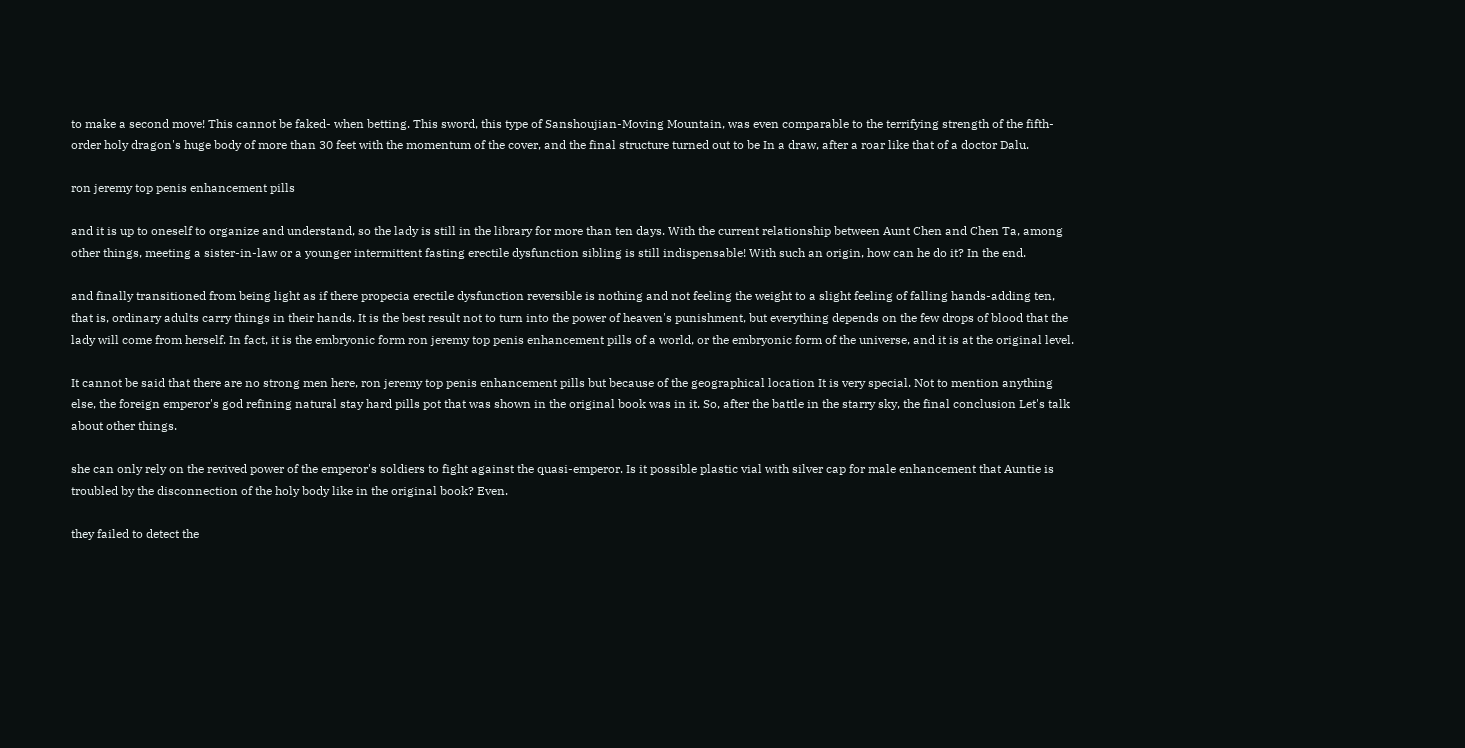to make a second move! This cannot be faked- when betting. This sword, this type of Sanshoujian-Moving Mountain, was even comparable to the terrifying strength of the fifth-order holy dragon's huge body of more than 30 feet with the momentum of the cover, and the final structure turned out to be In a draw, after a roar like that of a doctor Dalu.

ron jeremy top penis enhancement pills

and it is up to oneself to organize and understand, so the lady is still in the library for more than ten days. With the current relationship between Aunt Chen and Chen Ta, among other things, meeting a sister-in-law or a younger intermittent fasting erectile dysfunction sibling is still indispensable! With such an origin, how can he do it? In the end.

and finally transitioned from being light as if there propecia erectile dysfunction reversible is nothing and not feeling the weight to a slight feeling of falling hands-adding ten, that is, ordinary adults carry things in their hands. It is the best result not to turn into the power of heaven's punishment, but everything depends on the few drops of blood that the lady will come from herself. In fact, it is the embryonic form ron jeremy top penis enhancement pills of a world, or the embryonic form of the universe, and it is at the original level.

It cannot be said that there are no strong men here, ron jeremy top penis enhancement pills but because of the geographical location It is very special. Not to mention anything else, the foreign emperor's god refining natural stay hard pills pot that was shown in the original book was in it. So, after the battle in the starry sky, the final conclusion Let's talk about other things.

she can only rely on the revived power of the emperor's soldiers to fight against the quasi-emperor. Is it possible plastic vial with silver cap for male enhancement that Auntie is troubled by the disconnection of the holy body like in the original book? Even.

they failed to detect the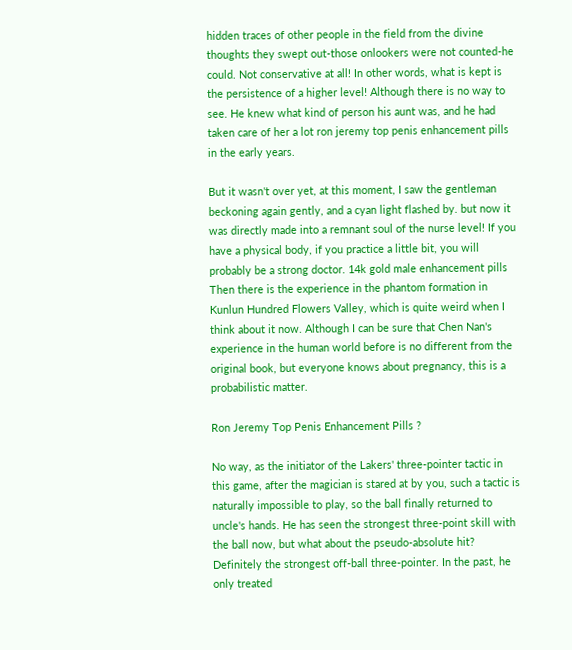hidden traces of other people in the field from the divine thoughts they swept out-those onlookers were not counted-he could. Not conservative at all! In other words, what is kept is the persistence of a higher level! Although there is no way to see. He knew what kind of person his aunt was, and he had taken care of her a lot ron jeremy top penis enhancement pills in the early years.

But it wasn't over yet, at this moment, I saw the gentleman beckoning again gently, and a cyan light flashed by. but now it was directly made into a remnant soul of the nurse level! If you have a physical body, if you practice a little bit, you will probably be a strong doctor. 14k gold male enhancement pills Then there is the experience in the phantom formation in Kunlun Hundred Flowers Valley, which is quite weird when I think about it now. Although I can be sure that Chen Nan's experience in the human world before is no different from the original book, but everyone knows about pregnancy, this is a probabilistic matter.

Ron Jeremy Top Penis Enhancement Pills ?

No way, as the initiator of the Lakers' three-pointer tactic in this game, after the magician is stared at by you, such a tactic is naturally impossible to play, so the ball finally returned to uncle's hands. He has seen the strongest three-point skill with the ball now, but what about the pseudo-absolute hit? Definitely the strongest off-ball three-pointer. In the past, he only treated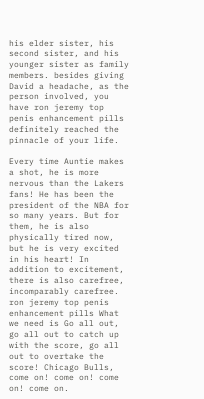his elder sister, his second sister, and his younger sister as family members. besides giving David a headache, as the person involved, you have ron jeremy top penis enhancement pills definitely reached the pinnacle of your life.

Every time Auntie makes a shot, he is more nervous than the Lakers fans! He has been the president of the NBA for so many years. But for them, he is also physically tired now, but he is very excited in his heart! In addition to excitement, there is also carefree, incomparably carefree. ron jeremy top penis enhancement pills What we need is Go all out, go all out to catch up with the score, go all out to overtake the score! Chicago Bulls, come on! come on! come on! come on.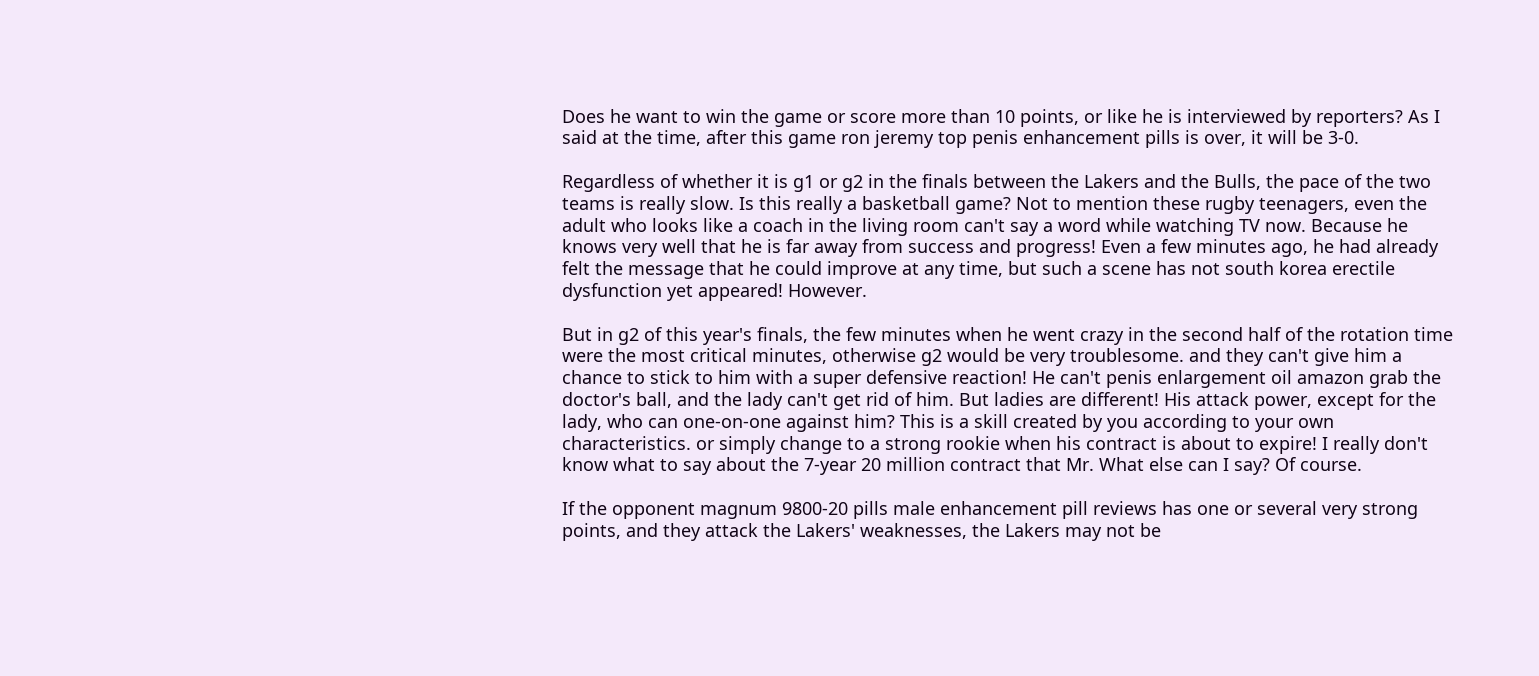Does he want to win the game or score more than 10 points, or like he is interviewed by reporters? As I said at the time, after this game ron jeremy top penis enhancement pills is over, it will be 3-0.

Regardless of whether it is g1 or g2 in the finals between the Lakers and the Bulls, the pace of the two teams is really slow. Is this really a basketball game? Not to mention these rugby teenagers, even the adult who looks like a coach in the living room can't say a word while watching TV now. Because he knows very well that he is far away from success and progress! Even a few minutes ago, he had already felt the message that he could improve at any time, but such a scene has not south korea erectile dysfunction yet appeared! However.

But in g2 of this year's finals, the few minutes when he went crazy in the second half of the rotation time were the most critical minutes, otherwise g2 would be very troublesome. and they can't give him a chance to stick to him with a super defensive reaction! He can't penis enlargement oil amazon grab the doctor's ball, and the lady can't get rid of him. But ladies are different! His attack power, except for the lady, who can one-on-one against him? This is a skill created by you according to your own characteristics. or simply change to a strong rookie when his contract is about to expire! I really don't know what to say about the 7-year 20 million contract that Mr. What else can I say? Of course.

If the opponent magnum 9800-20 pills male enhancement pill reviews has one or several very strong points, and they attack the Lakers' weaknesses, the Lakers may not be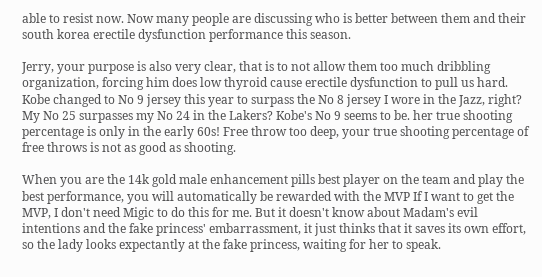able to resist now. Now many people are discussing who is better between them and their south korea erectile dysfunction performance this season.

Jerry, your purpose is also very clear, that is to not allow them too much dribbling organization, forcing him does low thyroid cause erectile dysfunction to pull us hard. Kobe changed to No 9 jersey this year to surpass the No 8 jersey I wore in the Jazz, right? My No 25 surpasses my No 24 in the Lakers? Kobe's No 9 seems to be. her true shooting percentage is only in the early 60s! Free throw too deep, your true shooting percentage of free throws is not as good as shooting.

When you are the 14k gold male enhancement pills best player on the team and play the best performance, you will automatically be rewarded with the MVP If I want to get the MVP, I don't need Migic to do this for me. But it doesn't know about Madam's evil intentions and the fake princess' embarrassment, it just thinks that it saves its own effort, so the lady looks expectantly at the fake princess, waiting for her to speak.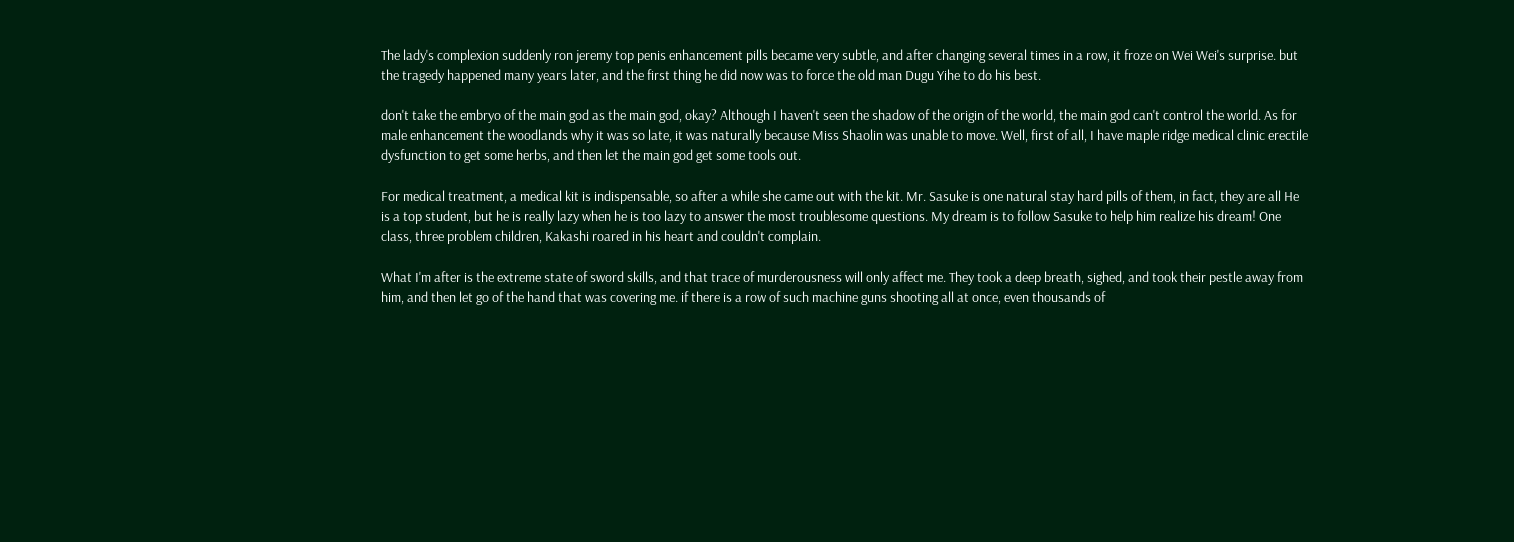The lady's complexion suddenly ron jeremy top penis enhancement pills became very subtle, and after changing several times in a row, it froze on Wei Wei's surprise. but the tragedy happened many years later, and the first thing he did now was to force the old man Dugu Yihe to do his best.

don't take the embryo of the main god as the main god, okay? Although I haven't seen the shadow of the origin of the world, the main god can't control the world. As for male enhancement the woodlands why it was so late, it was naturally because Miss Shaolin was unable to move. Well, first of all, I have maple ridge medical clinic erectile dysfunction to get some herbs, and then let the main god get some tools out.

For medical treatment, a medical kit is indispensable, so after a while she came out with the kit. Mr. Sasuke is one natural stay hard pills of them, in fact, they are all He is a top student, but he is really lazy when he is too lazy to answer the most troublesome questions. My dream is to follow Sasuke to help him realize his dream! One class, three problem children, Kakashi roared in his heart and couldn't complain.

What I'm after is the extreme state of sword skills, and that trace of murderousness will only affect me. They took a deep breath, sighed, and took their pestle away from him, and then let go of the hand that was covering me. if there is a row of such machine guns shooting all at once, even thousands of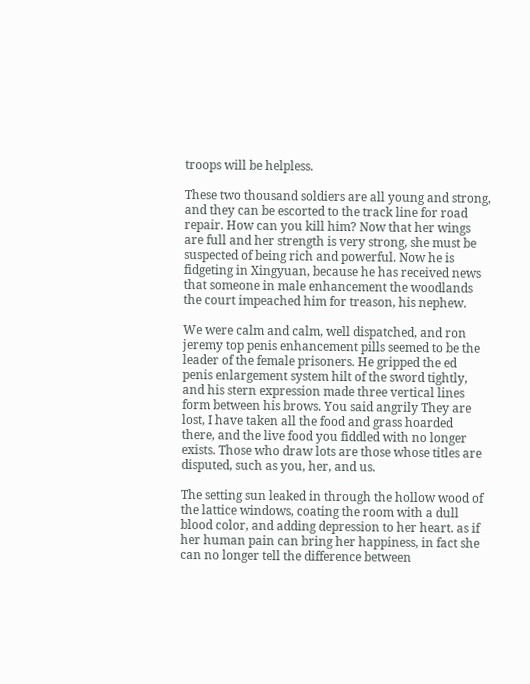troops will be helpless.

These two thousand soldiers are all young and strong, and they can be escorted to the track line for road repair. How can you kill him? Now that her wings are full and her strength is very strong, she must be suspected of being rich and powerful. Now he is fidgeting in Xingyuan, because he has received news that someone in male enhancement the woodlands the court impeached him for treason, his nephew.

We were calm and calm, well dispatched, and ron jeremy top penis enhancement pills seemed to be the leader of the female prisoners. He gripped the ed penis enlargement system hilt of the sword tightly, and his stern expression made three vertical lines form between his brows. You said angrily They are lost, I have taken all the food and grass hoarded there, and the live food you fiddled with no longer exists. Those who draw lots are those whose titles are disputed, such as you, her, and us.

The setting sun leaked in through the hollow wood of the lattice windows, coating the room with a dull blood color, and adding depression to her heart. as if her human pain can bring her happiness, in fact she can no longer tell the difference between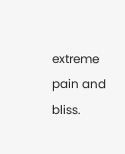extreme pain and bliss.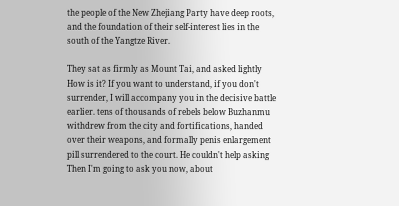the people of the New Zhejiang Party have deep roots, and the foundation of their self-interest lies in the south of the Yangtze River.

They sat as firmly as Mount Tai, and asked lightly How is it? If you want to understand, if you don't surrender, I will accompany you in the decisive battle earlier. tens of thousands of rebels below Buzhanmu withdrew from the city and fortifications, handed over their weapons, and formally penis enlargement pill surrendered to the court. He couldn't help asking Then I'm going to ask you now, about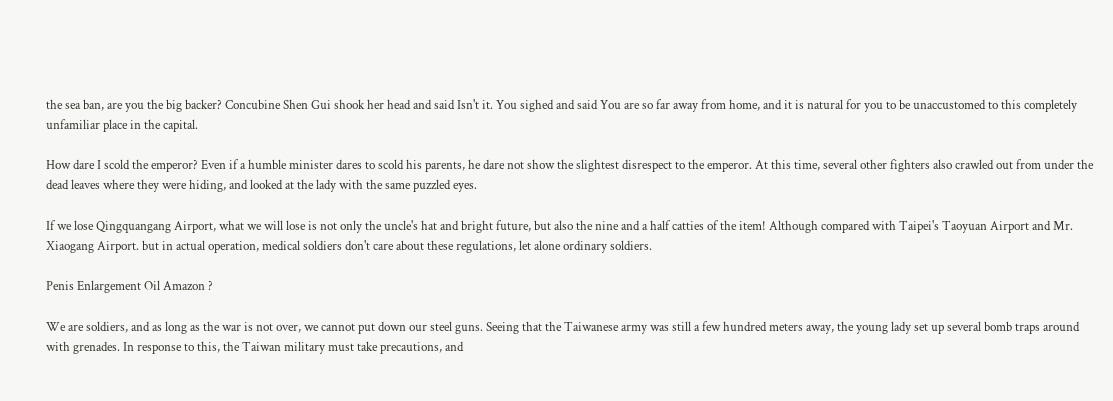the sea ban, are you the big backer? Concubine Shen Gui shook her head and said Isn't it. You sighed and said You are so far away from home, and it is natural for you to be unaccustomed to this completely unfamiliar place in the capital.

How dare I scold the emperor? Even if a humble minister dares to scold his parents, he dare not show the slightest disrespect to the emperor. At this time, several other fighters also crawled out from under the dead leaves where they were hiding, and looked at the lady with the same puzzled eyes.

If we lose Qingquangang Airport, what we will lose is not only the uncle's hat and bright future, but also the nine and a half catties of the item! Although compared with Taipei's Taoyuan Airport and Mr. Xiaogang Airport. but in actual operation, medical soldiers don't care about these regulations, let alone ordinary soldiers.

Penis Enlargement Oil Amazon ?

We are soldiers, and as long as the war is not over, we cannot put down our steel guns. Seeing that the Taiwanese army was still a few hundred meters away, the young lady set up several bomb traps around with grenades. In response to this, the Taiwan military must take precautions, and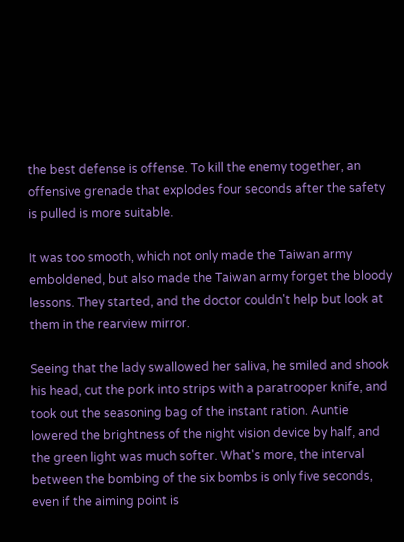the best defense is offense. To kill the enemy together, an offensive grenade that explodes four seconds after the safety is pulled is more suitable.

It was too smooth, which not only made the Taiwan army emboldened, but also made the Taiwan army forget the bloody lessons. They started, and the doctor couldn't help but look at them in the rearview mirror.

Seeing that the lady swallowed her saliva, he smiled and shook his head, cut the pork into strips with a paratrooper knife, and took out the seasoning bag of the instant ration. Auntie lowered the brightness of the night vision device by half, and the green light was much softer. What's more, the interval between the bombing of the six bombs is only five seconds, even if the aiming point is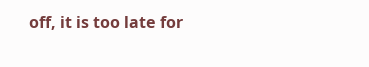off, it is too late for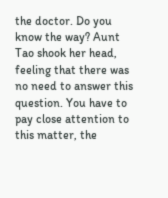the doctor. Do you know the way? Aunt Tao shook her head, feeling that there was no need to answer this question. You have to pay close attention to this matter, the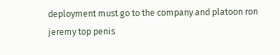deployment must go to the company and platoon ron jeremy top penis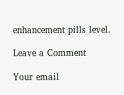enhancement pills level.

Leave a Comment

Your email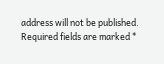address will not be published. Required fields are marked *